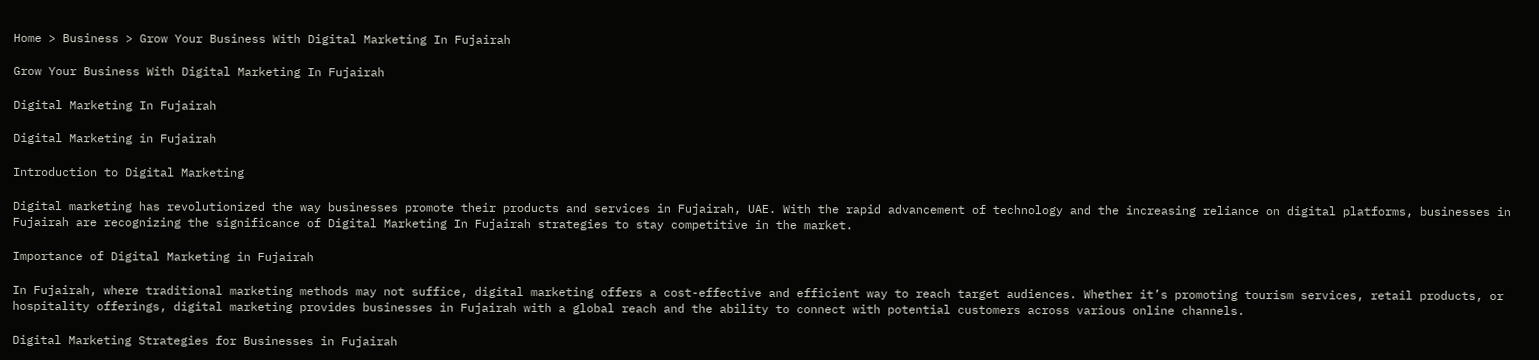Home > Business > Grow Your Business With Digital Marketing In Fujairah

Grow Your Business With Digital Marketing In Fujairah

Digital Marketing In Fujairah

Digital Marketing in Fujairah

Introduction to Digital Marketing

Digital marketing has revolutionized the way businesses promote their products and services in Fujairah, UAE. With the rapid advancement of technology and the increasing reliance on digital platforms, businesses in Fujairah are recognizing the significance of Digital Marketing In Fujairah strategies to stay competitive in the market.

Importance of Digital Marketing in Fujairah

In Fujairah, where traditional marketing methods may not suffice, digital marketing offers a cost-effective and efficient way to reach target audiences. Whether it’s promoting tourism services, retail products, or hospitality offerings, digital marketing provides businesses in Fujairah with a global reach and the ability to connect with potential customers across various online channels.

Digital Marketing Strategies for Businesses in Fujairah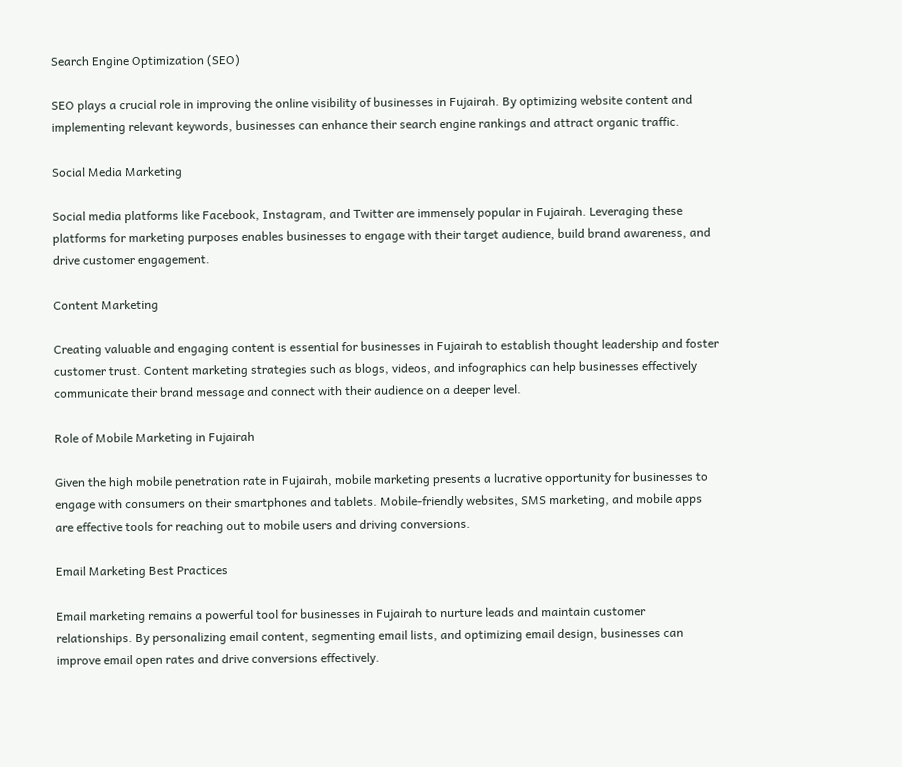Search Engine Optimization (SEO)

SEO plays a crucial role in improving the online visibility of businesses in Fujairah. By optimizing website content and implementing relevant keywords, businesses can enhance their search engine rankings and attract organic traffic.

Social Media Marketing

Social media platforms like Facebook, Instagram, and Twitter are immensely popular in Fujairah. Leveraging these platforms for marketing purposes enables businesses to engage with their target audience, build brand awareness, and drive customer engagement.

Content Marketing

Creating valuable and engaging content is essential for businesses in Fujairah to establish thought leadership and foster customer trust. Content marketing strategies such as blogs, videos, and infographics can help businesses effectively communicate their brand message and connect with their audience on a deeper level.

Role of Mobile Marketing in Fujairah

Given the high mobile penetration rate in Fujairah, mobile marketing presents a lucrative opportunity for businesses to engage with consumers on their smartphones and tablets. Mobile-friendly websites, SMS marketing, and mobile apps are effective tools for reaching out to mobile users and driving conversions.

Email Marketing Best Practices

Email marketing remains a powerful tool for businesses in Fujairah to nurture leads and maintain customer relationships. By personalizing email content, segmenting email lists, and optimizing email design, businesses can improve email open rates and drive conversions effectively.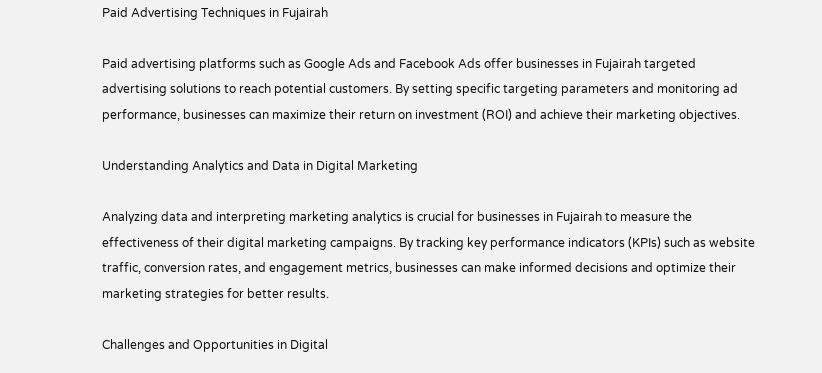Paid Advertising Techniques in Fujairah

Paid advertising platforms such as Google Ads and Facebook Ads offer businesses in Fujairah targeted advertising solutions to reach potential customers. By setting specific targeting parameters and monitoring ad performance, businesses can maximize their return on investment (ROI) and achieve their marketing objectives.

Understanding Analytics and Data in Digital Marketing

Analyzing data and interpreting marketing analytics is crucial for businesses in Fujairah to measure the effectiveness of their digital marketing campaigns. By tracking key performance indicators (KPIs) such as website traffic, conversion rates, and engagement metrics, businesses can make informed decisions and optimize their marketing strategies for better results.

Challenges and Opportunities in Digital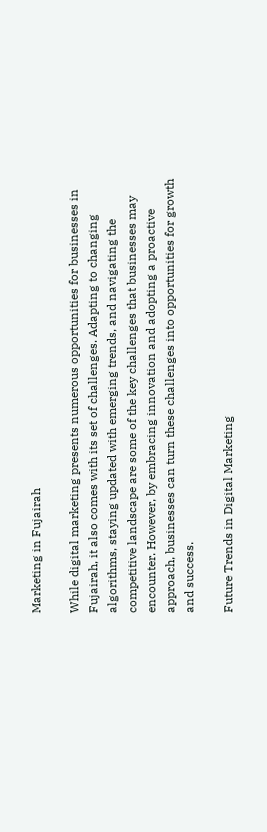Marketing in Fujairah

While digital marketing presents numerous opportunities for businesses in Fujairah, it also comes with its set of challenges. Adapting to changing algorithms, staying updated with emerging trends, and navigating the competitive landscape are some of the key challenges that businesses may encounter. However, by embracing innovation and adopting a proactive approach, businesses can turn these challenges into opportunities for growth and success.

Future Trends in Digital Marketing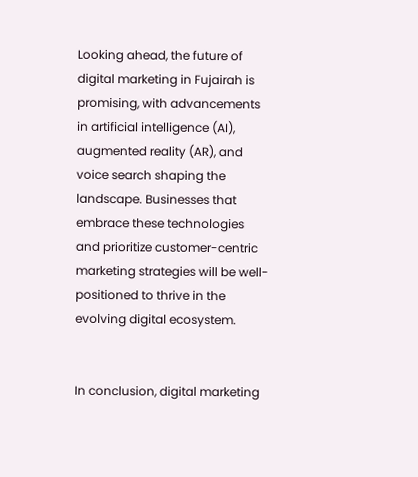Looking ahead, the future of digital marketing in Fujairah is promising, with advancements in artificial intelligence (AI), augmented reality (AR), and voice search shaping the landscape. Businesses that embrace these technologies and prioritize customer-centric marketing strategies will be well-positioned to thrive in the evolving digital ecosystem.


In conclusion, digital marketing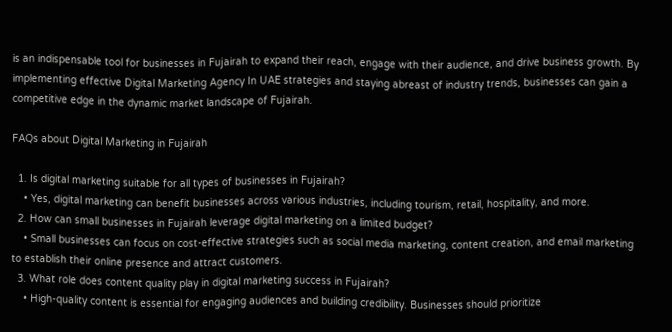is an indispensable tool for businesses in Fujairah to expand their reach, engage with their audience, and drive business growth. By implementing effective Digital Marketing Agency In UAE strategies and staying abreast of industry trends, businesses can gain a competitive edge in the dynamic market landscape of Fujairah.

FAQs about Digital Marketing in Fujairah

  1. Is digital marketing suitable for all types of businesses in Fujairah?
    • Yes, digital marketing can benefit businesses across various industries, including tourism, retail, hospitality, and more.
  2. How can small businesses in Fujairah leverage digital marketing on a limited budget?
    • Small businesses can focus on cost-effective strategies such as social media marketing, content creation, and email marketing to establish their online presence and attract customers.
  3. What role does content quality play in digital marketing success in Fujairah?
    • High-quality content is essential for engaging audiences and building credibility. Businesses should prioritize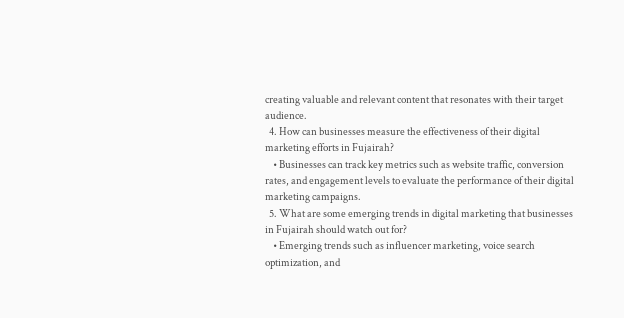creating valuable and relevant content that resonates with their target audience.
  4. How can businesses measure the effectiveness of their digital marketing efforts in Fujairah?
    • Businesses can track key metrics such as website traffic, conversion rates, and engagement levels to evaluate the performance of their digital marketing campaigns.
  5. What are some emerging trends in digital marketing that businesses in Fujairah should watch out for?
    • Emerging trends such as influencer marketing, voice search optimization, and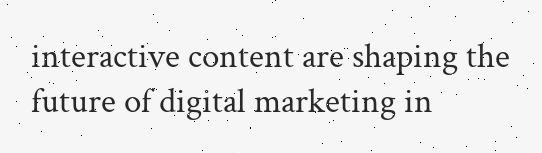interactive content are shaping the future of digital marketing in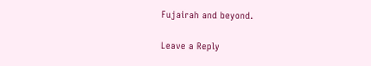Fujairah and beyond.

Leave a Reply